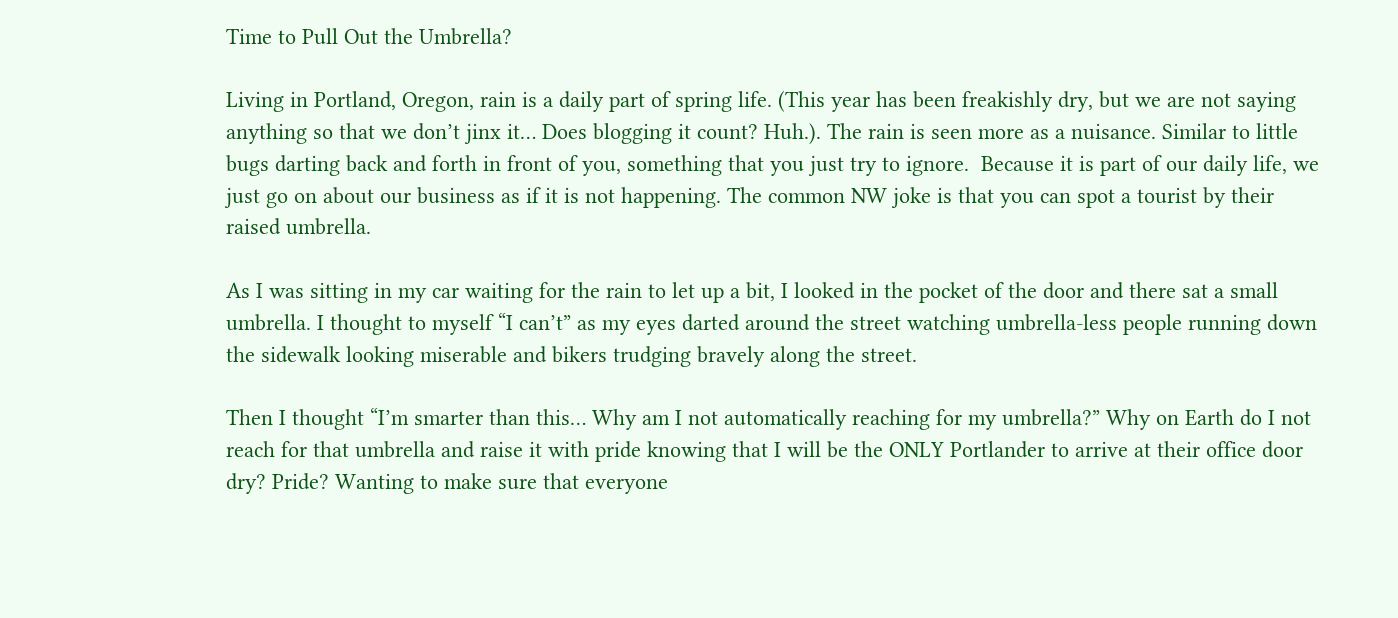Time to Pull Out the Umbrella?

Living in Portland, Oregon, rain is a daily part of spring life. (This year has been freakishly dry, but we are not saying anything so that we don’t jinx it… Does blogging it count? Huh.). The rain is seen more as a nuisance. Similar to little bugs darting back and forth in front of you, something that you just try to ignore.  Because it is part of our daily life, we just go on about our business as if it is not happening. The common NW joke is that you can spot a tourist by their raised umbrella.

As I was sitting in my car waiting for the rain to let up a bit, I looked in the pocket of the door and there sat a small umbrella. I thought to myself “I can’t” as my eyes darted around the street watching umbrella-less people running down the sidewalk looking miserable and bikers trudging bravely along the street.

Then I thought “I’m smarter than this… Why am I not automatically reaching for my umbrella?” Why on Earth do I not reach for that umbrella and raise it with pride knowing that I will be the ONLY Portlander to arrive at their office door dry? Pride? Wanting to make sure that everyone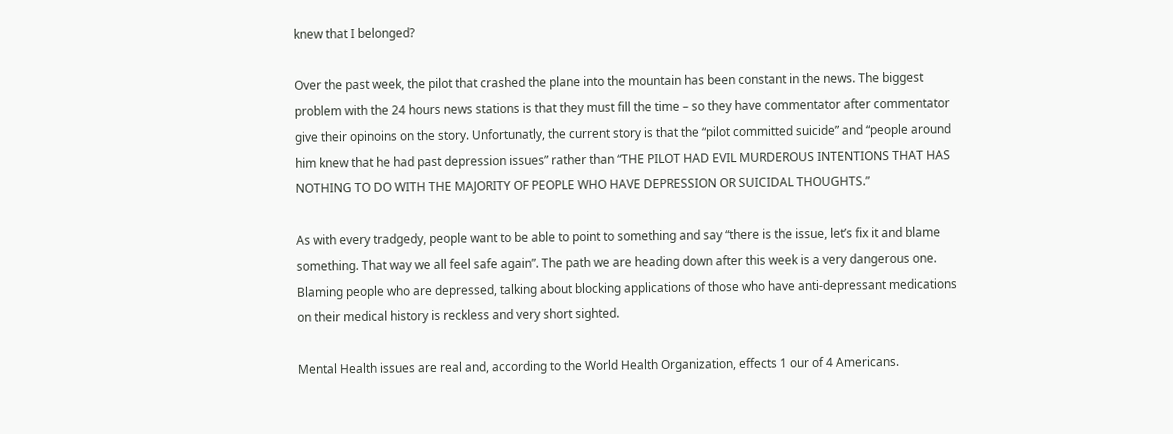knew that I belonged?

Over the past week, the pilot that crashed the plane into the mountain has been constant in the news. The biggest problem with the 24 hours news stations is that they must fill the time – so they have commentator after commentator give their opinoins on the story. Unfortunatly, the current story is that the “pilot committed suicide” and “people around him knew that he had past depression issues” rather than “THE PILOT HAD EVIL MURDEROUS INTENTIONS THAT HAS NOTHING TO DO WITH THE MAJORITY OF PEOPLE WHO HAVE DEPRESSION OR SUICIDAL THOUGHTS.”

As with every tradgedy, people want to be able to point to something and say “there is the issue, let’s fix it and blame something. That way we all feel safe again”. The path we are heading down after this week is a very dangerous one. Blaming people who are depressed, talking about blocking applications of those who have anti-depressant medications on their medical history is reckless and very short sighted.

Mental Health issues are real and, according to the World Health Organization, effects 1 our of 4 Americans.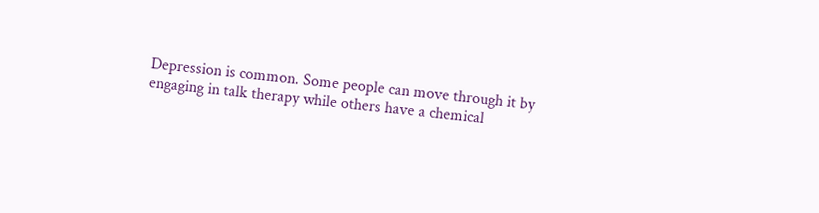Depression is common. Some people can move through it by engaging in talk therapy while others have a chemical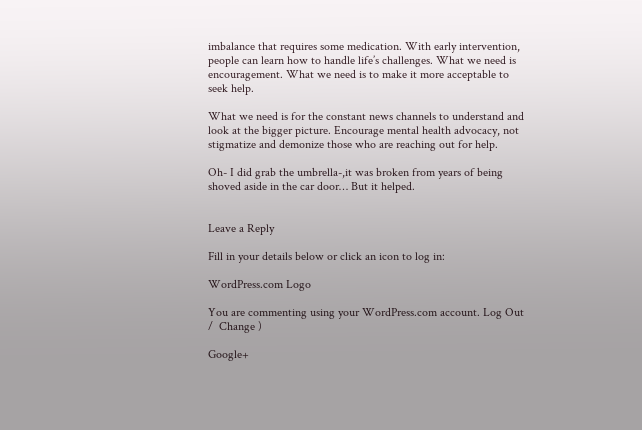imbalance that requires some medication. With early intervention, people can learn how to handle life’s challenges. What we need is encouragement. What we need is to make it more acceptable to seek help.

What we need is for the constant news channels to understand and look at the bigger picture. Encourage mental health advocacy, not stigmatize and demonize those who are reaching out for help.

Oh- I did grab the umbrella-,it was broken from years of being shoved aside in the car door… But it helped.


Leave a Reply

Fill in your details below or click an icon to log in:

WordPress.com Logo

You are commenting using your WordPress.com account. Log Out /  Change )

Google+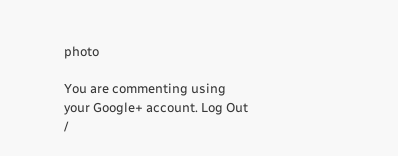photo

You are commenting using your Google+ account. Log Out /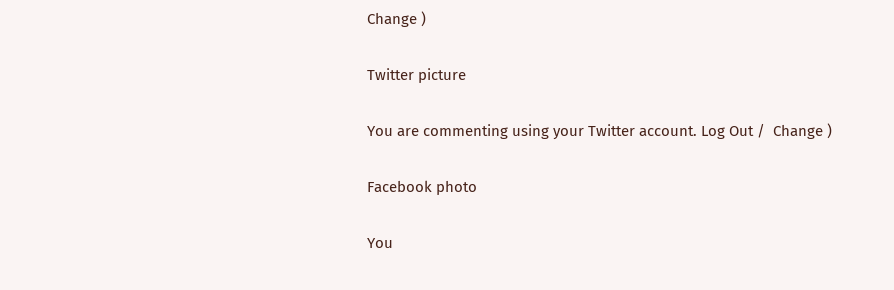Change )

Twitter picture

You are commenting using your Twitter account. Log Out /  Change )

Facebook photo

You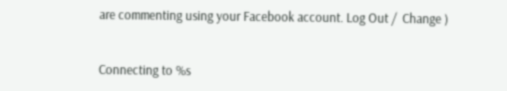are commenting using your Facebook account. Log Out /  Change )


Connecting to %s